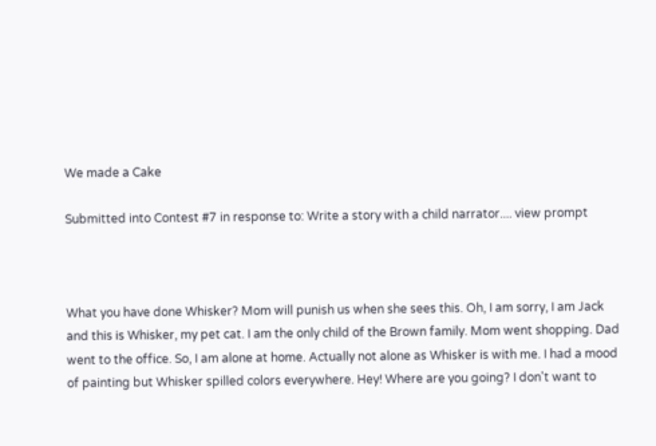We made a Cake

Submitted into Contest #7 in response to: Write a story with a child narrator.... view prompt



What you have done Whisker? Mom will punish us when she sees this. Oh, I am sorry, I am Jack and this is Whisker, my pet cat. I am the only child of the Brown family. Mom went shopping. Dad went to the office. So, I am alone at home. Actually not alone as Whisker is with me. I had a mood of painting but Whisker spilled colors everywhere. Hey! Where are you going? I don't want to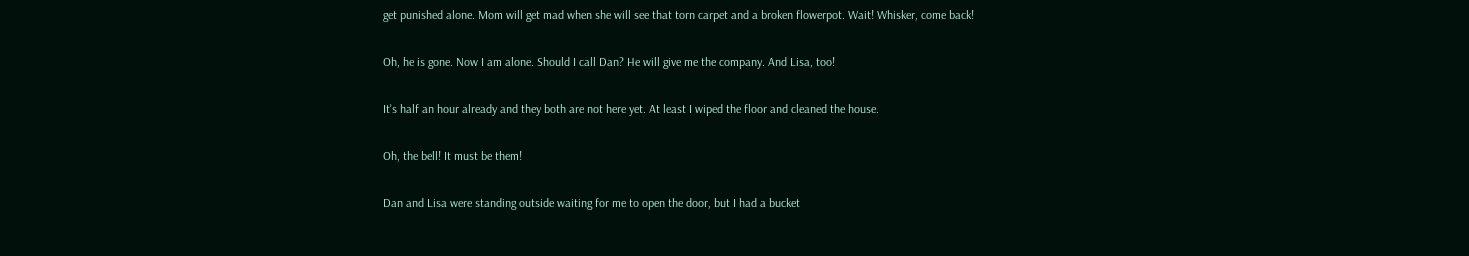get punished alone. Mom will get mad when she will see that torn carpet and a broken flowerpot. Wait! Whisker, come back!

Oh, he is gone. Now I am alone. Should I call Dan? He will give me the company. And Lisa, too!

It's half an hour already and they both are not here yet. At least I wiped the floor and cleaned the house.

Oh, the bell! It must be them!

Dan and Lisa were standing outside waiting for me to open the door, but I had a bucket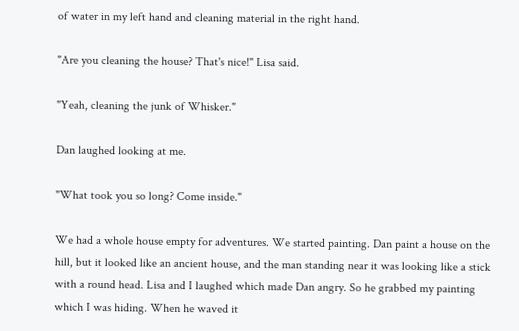of water in my left hand and cleaning material in the right hand.

"Are you cleaning the house? That's nice!" Lisa said.

"Yeah, cleaning the junk of Whisker."

Dan laughed looking at me.

"What took you so long? Come inside."

We had a whole house empty for adventures. We started painting. Dan paint a house on the hill, but it looked like an ancient house, and the man standing near it was looking like a stick with a round head. Lisa and I laughed which made Dan angry. So he grabbed my painting which I was hiding. When he waved it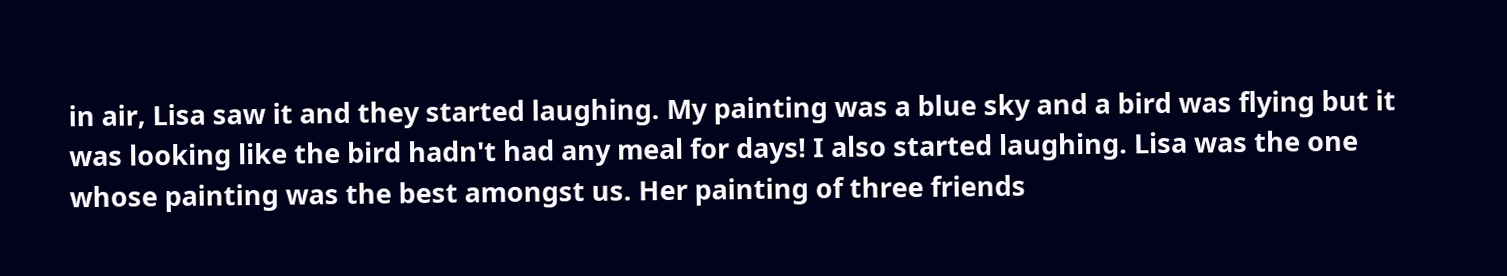in air, Lisa saw it and they started laughing. My painting was a blue sky and a bird was flying but it was looking like the bird hadn't had any meal for days! I also started laughing. Lisa was the one whose painting was the best amongst us. Her painting of three friends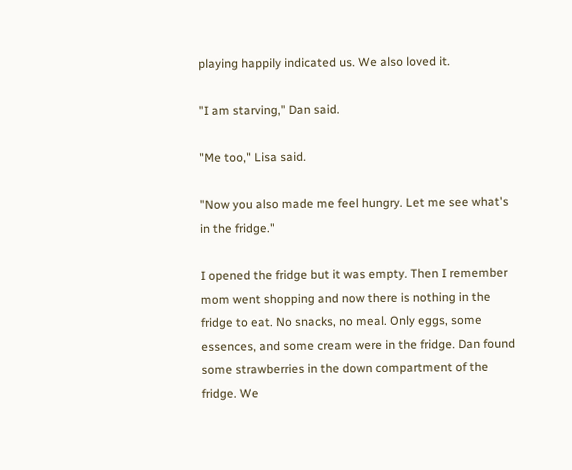playing happily indicated us. We also loved it.

"I am starving," Dan said.

"Me too," Lisa said.

"Now you also made me feel hungry. Let me see what's in the fridge."

I opened the fridge but it was empty. Then I remember mom went shopping and now there is nothing in the fridge to eat. No snacks, no meal. Only eggs, some essences, and some cream were in the fridge. Dan found some strawberries in the down compartment of the fridge. We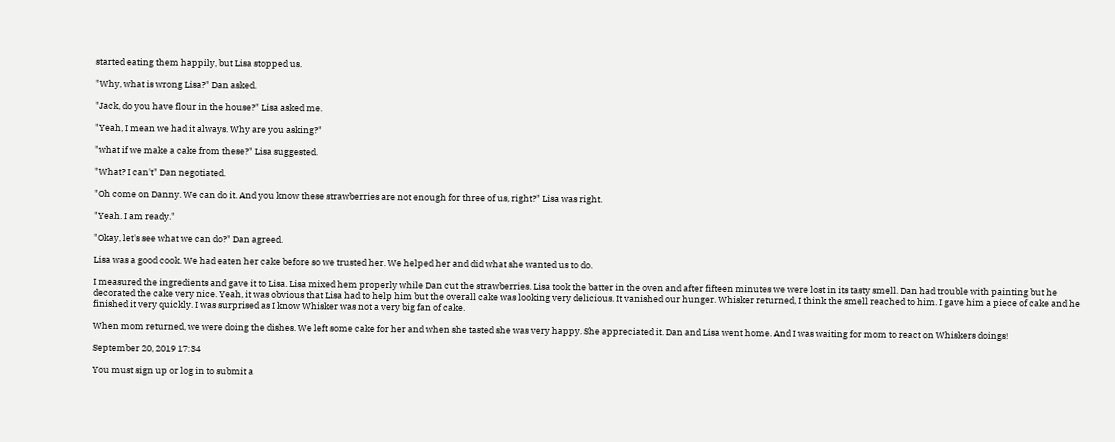started eating them happily, but Lisa stopped us.

"Why, what is wrong Lisa?" Dan asked.

"Jack, do you have flour in the house?" Lisa asked me.

"Yeah, I mean we had it always. Why are you asking?"

"what if we make a cake from these?" Lisa suggested.

"What? I can't" Dan negotiated.

"Oh come on Danny. We can do it. And you know these strawberries are not enough for three of us, right?" Lisa was right.

"Yeah. I am ready."

"Okay, let's see what we can do?" Dan agreed.

Lisa was a good cook. We had eaten her cake before so we trusted her. We helped her and did what she wanted us to do.

I measured the ingredients and gave it to Lisa. Lisa mixed hem properly while Dan cut the strawberries. Lisa took the batter in the oven and after fifteen minutes we were lost in its tasty smell. Dan had trouble with painting but he decorated the cake very nice. Yeah, it was obvious that Lisa had to help him but the overall cake was looking very delicious. It vanished our hunger. Whisker returned, I think the smell reached to him. I gave him a piece of cake and he finished it very quickly. I was surprised as I know Whisker was not a very big fan of cake.

When mom returned, we were doing the dishes. We left some cake for her and when she tasted she was very happy. She appreciated it. Dan and Lisa went home. And I was waiting for mom to react on Whiskers doings!

September 20, 2019 17:34

You must sign up or log in to submit a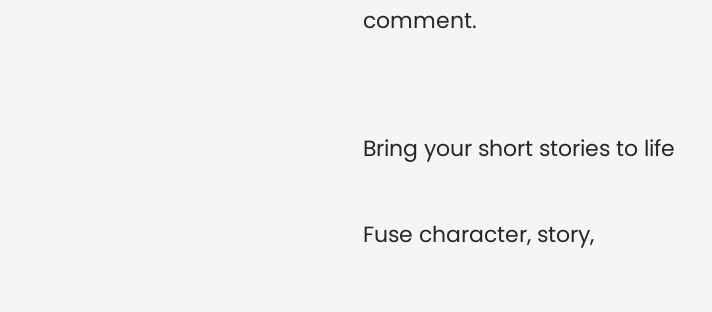comment.


Bring your short stories to life

Fuse character, story,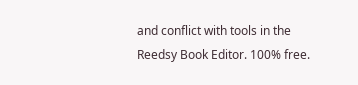and conflict with tools in the Reedsy Book Editor. 100% free.